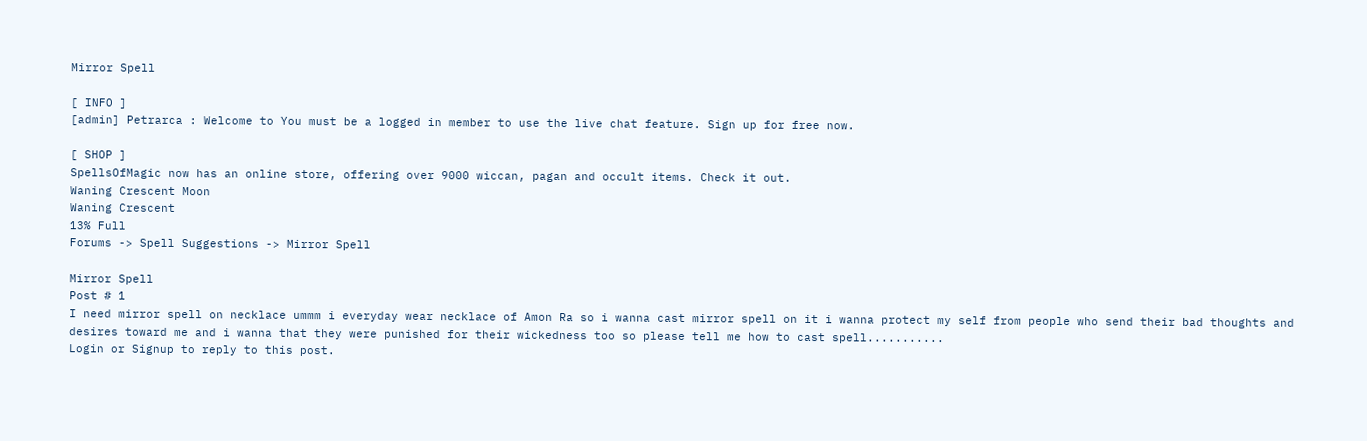Mirror Spell

[ INFO ]
[admin] Petrarca : Welcome to You must be a logged in member to use the live chat feature. Sign up for free now.

[ SHOP ]
SpellsOfMagic now has an online store, offering over 9000 wiccan, pagan and occult items. Check it out.
Waning Crescent Moon
Waning Crescent
13% Full
Forums -> Spell Suggestions -> Mirror Spell

Mirror Spell
Post # 1
I need mirror spell on necklace ummm i everyday wear necklace of Amon Ra so i wanna cast mirror spell on it i wanna protect my self from people who send their bad thoughts and desires toward me and i wanna that they were punished for their wickedness too so please tell me how to cast spell...........
Login or Signup to reply to this post.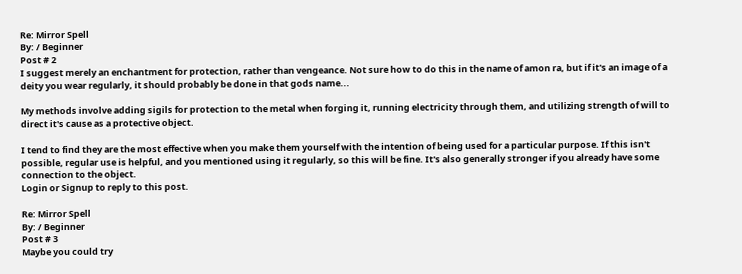Re: Mirror Spell
By: / Beginner
Post # 2
I suggest merely an enchantment for protection, rather than vengeance. Not sure how to do this in the name of amon ra, but if it's an image of a deity you wear regularly, it should probably be done in that gods name...

My methods involve adding sigils for protection to the metal when forging it, running electricity through them, and utilizing strength of will to direct it's cause as a protective object.

I tend to find they are the most effective when you make them yourself with the intention of being used for a particular purpose. If this isn't possible, regular use is helpful, and you mentioned using it regularly, so this will be fine. It's also generally stronger if you already have some connection to the object.
Login or Signup to reply to this post.

Re: Mirror Spell
By: / Beginner
Post # 3
Maybe you could try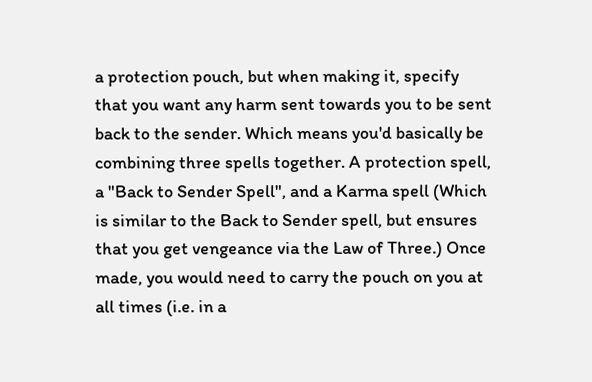a protection pouch, but when making it, specify that you want any harm sent towards you to be sent back to the sender. Which means you'd basically be combining three spells together. A protection spell, a "Back to Sender Spell", and a Karma spell (Which is similar to the Back to Sender spell, but ensures that you get vengeance via the Law of Three.) Once made, you would need to carry the pouch on you at all times (i.e. in a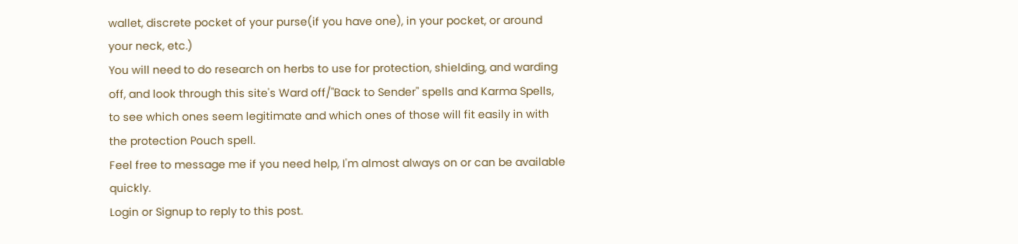wallet, discrete pocket of your purse(if you have one), in your pocket, or around your neck, etc.)
You will need to do research on herbs to use for protection, shielding, and warding off, and look through this site's Ward off/"Back to Sender" spells and Karma Spells, to see which ones seem legitimate and which ones of those will fit easily in with the protection Pouch spell.
Feel free to message me if you need help, I'm almost always on or can be available quickly.
Login or Signup to reply to this post.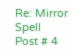Re: Mirror Spell
Post # 4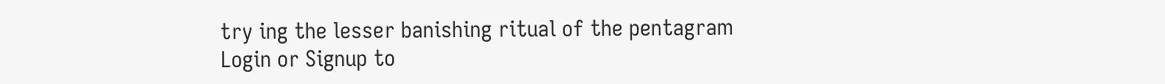try ing the lesser banishing ritual of the pentagram
Login or Signup to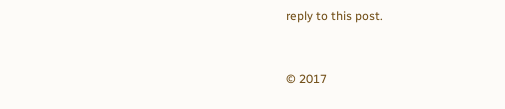reply to this post.


© 2017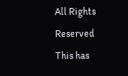All Rights Reserved
This has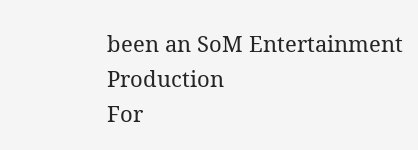been an SoM Entertainment Production
For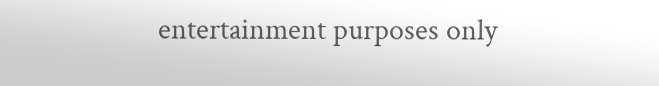entertainment purposes only